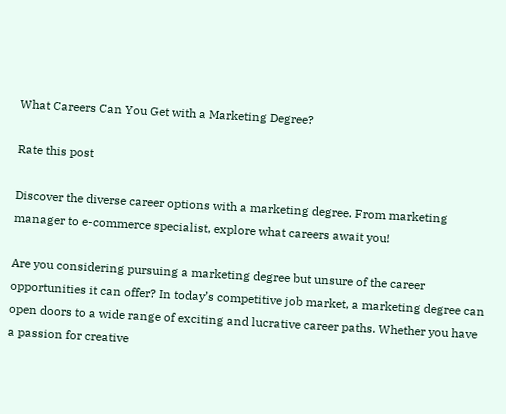What Careers Can You Get with a Marketing Degree?

Rate this post

Discover the diverse career options with a marketing degree. From marketing manager to e-commerce specialist, explore what careers await you!

Are you considering pursuing a marketing degree but unsure of the career opportunities it can offer? In today’s competitive job market, a marketing degree can open doors to a wide range of exciting and lucrative career paths. Whether you have a passion for creative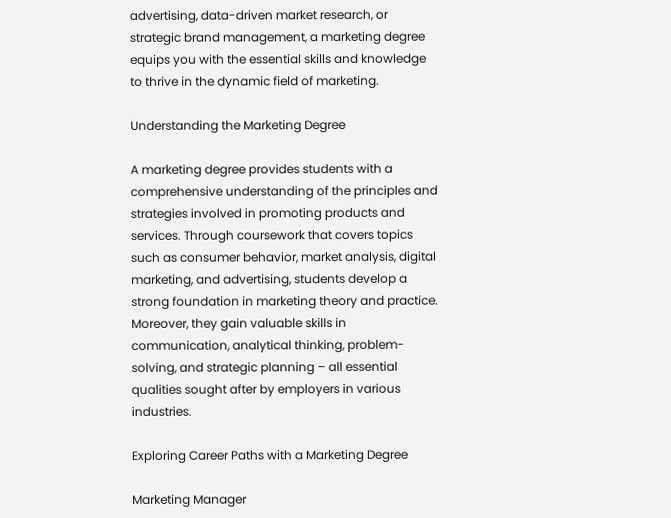advertising, data-driven market research, or strategic brand management, a marketing degree equips you with the essential skills and knowledge to thrive in the dynamic field of marketing.

Understanding the Marketing Degree

A marketing degree provides students with a comprehensive understanding of the principles and strategies involved in promoting products and services. Through coursework that covers topics such as consumer behavior, market analysis, digital marketing, and advertising, students develop a strong foundation in marketing theory and practice. Moreover, they gain valuable skills in communication, analytical thinking, problem-solving, and strategic planning – all essential qualities sought after by employers in various industries.

Exploring Career Paths with a Marketing Degree

Marketing Manager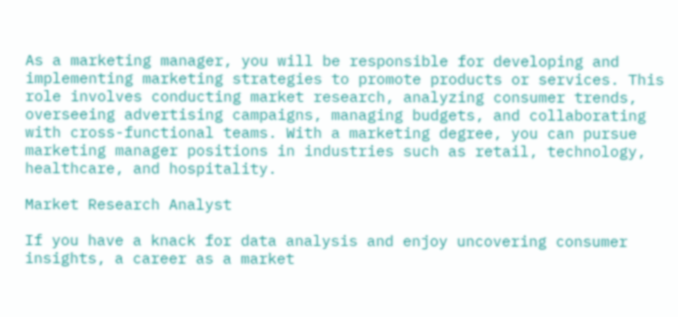As a marketing manager, you will be responsible for developing and implementing marketing strategies to promote products or services. This role involves conducting market research, analyzing consumer trends, overseeing advertising campaigns, managing budgets, and collaborating with cross-functional teams. With a marketing degree, you can pursue marketing manager positions in industries such as retail, technology, healthcare, and hospitality.

Market Research Analyst

If you have a knack for data analysis and enjoy uncovering consumer insights, a career as a market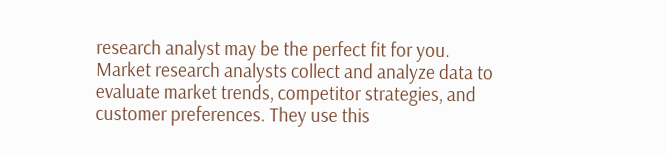research analyst may be the perfect fit for you. Market research analysts collect and analyze data to evaluate market trends, competitor strategies, and customer preferences. They use this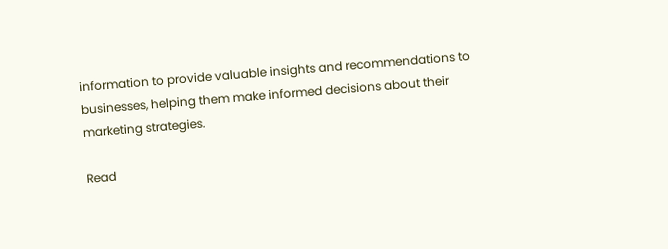information to provide valuable insights and recommendations to businesses, helping them make informed decisions about their marketing strategies.

Read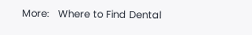More:   Where to Find Dental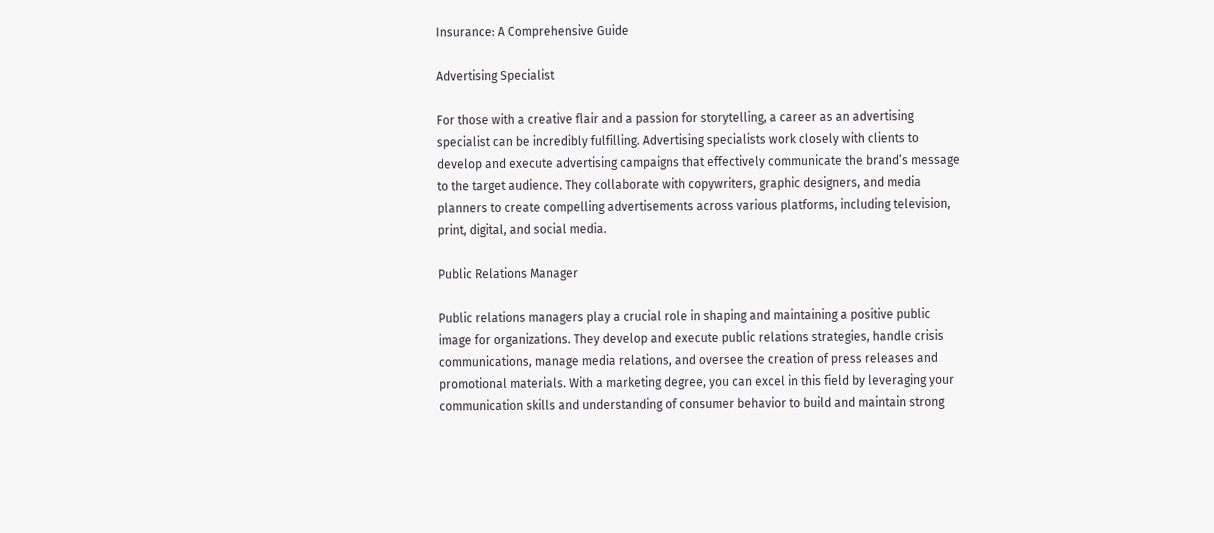Insurance: A Comprehensive Guide

Advertising Specialist

For those with a creative flair and a passion for storytelling, a career as an advertising specialist can be incredibly fulfilling. Advertising specialists work closely with clients to develop and execute advertising campaigns that effectively communicate the brand’s message to the target audience. They collaborate with copywriters, graphic designers, and media planners to create compelling advertisements across various platforms, including television, print, digital, and social media.

Public Relations Manager

Public relations managers play a crucial role in shaping and maintaining a positive public image for organizations. They develop and execute public relations strategies, handle crisis communications, manage media relations, and oversee the creation of press releases and promotional materials. With a marketing degree, you can excel in this field by leveraging your communication skills and understanding of consumer behavior to build and maintain strong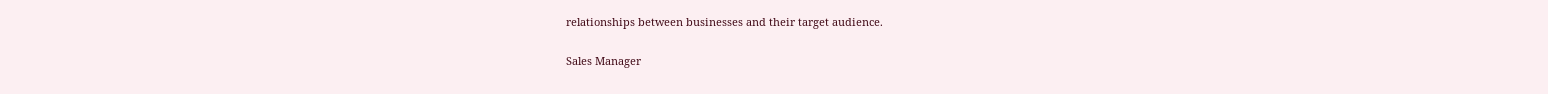relationships between businesses and their target audience.

Sales Manager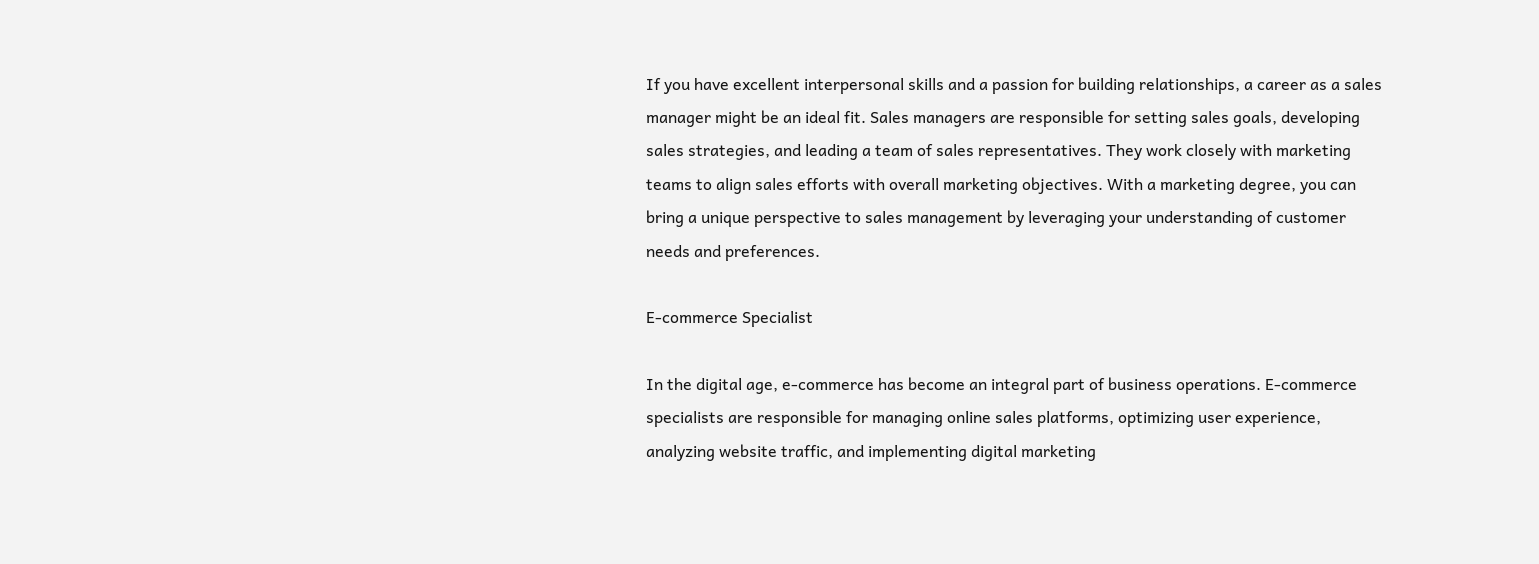If you have excellent interpersonal skills and a passion for building relationships, a career as a sales manager might be an ideal fit. Sales managers are responsible for setting sales goals, developing sales strategies, and leading a team of sales representatives. They work closely with marketing teams to align sales efforts with overall marketing objectives. With a marketing degree, you can bring a unique perspective to sales management by leveraging your understanding of customer needs and preferences.

E-commerce Specialist

In the digital age, e-commerce has become an integral part of business operations. E-commerce specialists are responsible for managing online sales platforms, optimizing user experience, analyzing website traffic, and implementing digital marketing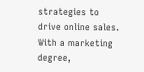strategies to drive online sales. With a marketing degree,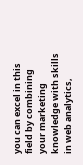you can excel in this field by combining your marketing knowledge with skills in web analytics,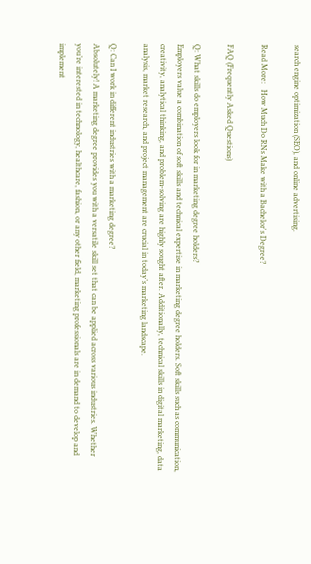search engine optimization (SEO), and online advertising.

Read More:   How Much Do RNs Make with a Bachelor's Degree?

FAQ (Frequently Asked Questions)

Q: What skills do employers look for in marketing degree holders?
Employers value a combination of soft skills and technical expertise in marketing degree holders. Soft skills such as communication, creativity, analytical thinking, and problem-solving are highly sought after. Additionally, technical skills in digital marketing, data analysis, market research, and project management are crucial in today’s marketing landscape.

Q: Can I work in different industries with a marketing degree?
Absolutely! A marketing degree provides you with a versatile skill set that can be applied across various industries. Whether you’re interested in technology, healthcare, fashion, or any other field, marketing professionals are in demand to develop and implement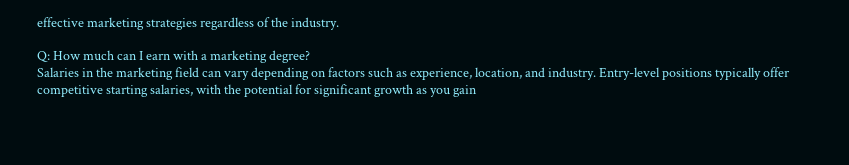effective marketing strategies regardless of the industry.

Q: How much can I earn with a marketing degree?
Salaries in the marketing field can vary depending on factors such as experience, location, and industry. Entry-level positions typically offer competitive starting salaries, with the potential for significant growth as you gain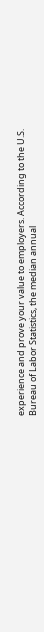experience and prove your value to employers. According to the U.S. Bureau of Labor Statistics, the median annual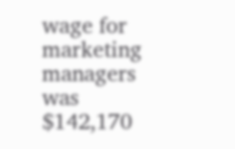wage for marketing managers was $142,170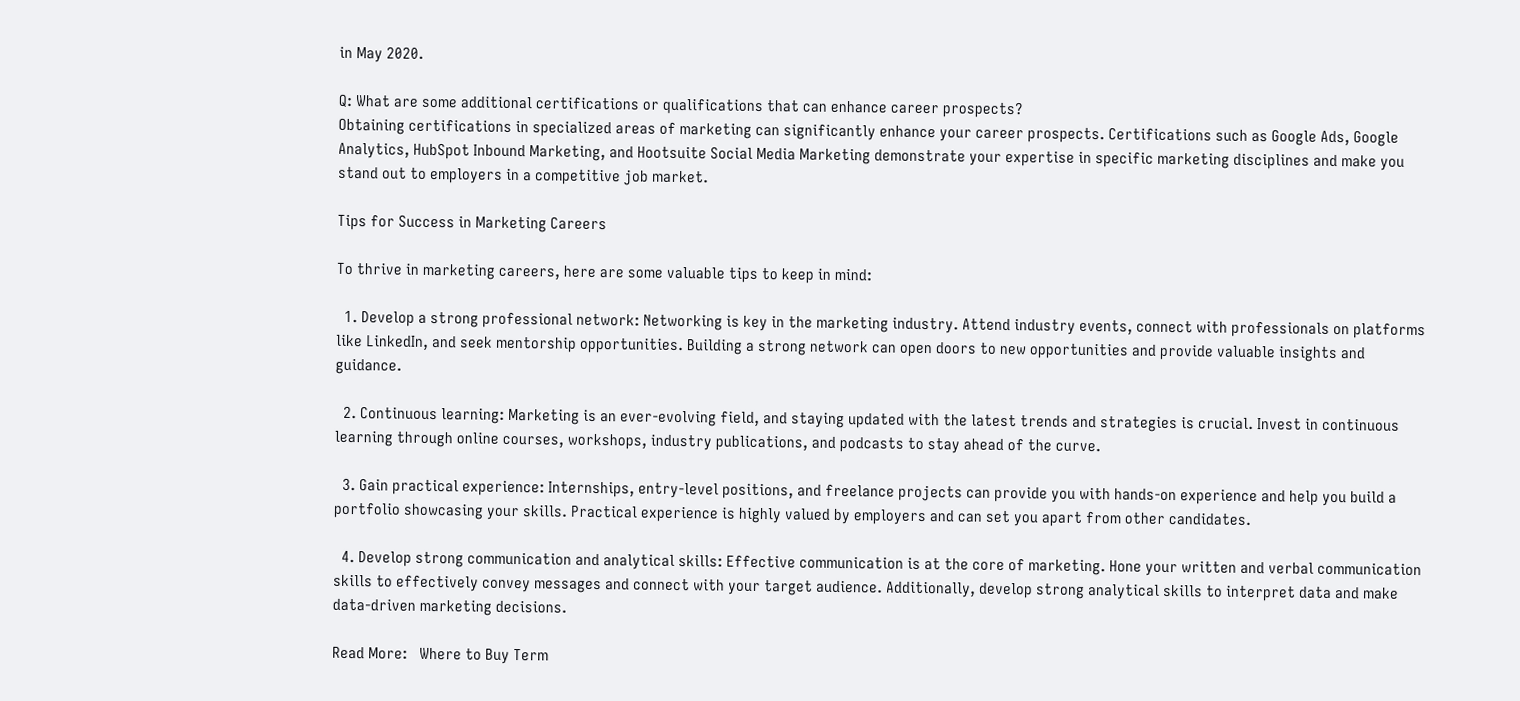in May 2020.

Q: What are some additional certifications or qualifications that can enhance career prospects?
Obtaining certifications in specialized areas of marketing can significantly enhance your career prospects. Certifications such as Google Ads, Google Analytics, HubSpot Inbound Marketing, and Hootsuite Social Media Marketing demonstrate your expertise in specific marketing disciplines and make you stand out to employers in a competitive job market.

Tips for Success in Marketing Careers

To thrive in marketing careers, here are some valuable tips to keep in mind:

  1. Develop a strong professional network: Networking is key in the marketing industry. Attend industry events, connect with professionals on platforms like LinkedIn, and seek mentorship opportunities. Building a strong network can open doors to new opportunities and provide valuable insights and guidance.

  2. Continuous learning: Marketing is an ever-evolving field, and staying updated with the latest trends and strategies is crucial. Invest in continuous learning through online courses, workshops, industry publications, and podcasts to stay ahead of the curve.

  3. Gain practical experience: Internships, entry-level positions, and freelance projects can provide you with hands-on experience and help you build a portfolio showcasing your skills. Practical experience is highly valued by employers and can set you apart from other candidates.

  4. Develop strong communication and analytical skills: Effective communication is at the core of marketing. Hone your written and verbal communication skills to effectively convey messages and connect with your target audience. Additionally, develop strong analytical skills to interpret data and make data-driven marketing decisions.

Read More:   Where to Buy Term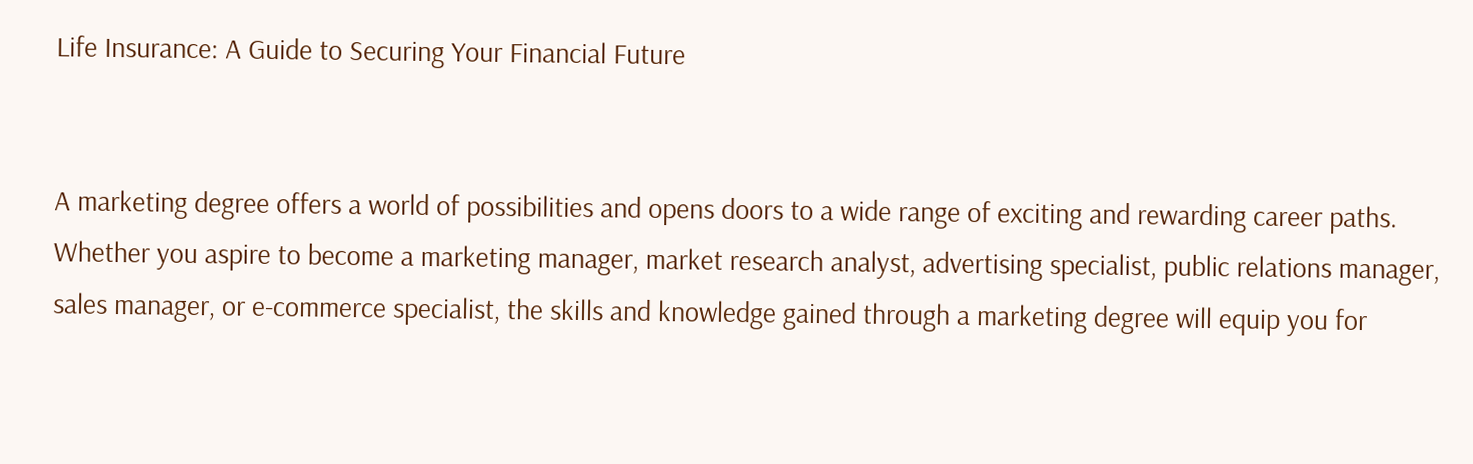Life Insurance: A Guide to Securing Your Financial Future


A marketing degree offers a world of possibilities and opens doors to a wide range of exciting and rewarding career paths. Whether you aspire to become a marketing manager, market research analyst, advertising specialist, public relations manager, sales manager, or e-commerce specialist, the skills and knowledge gained through a marketing degree will equip you for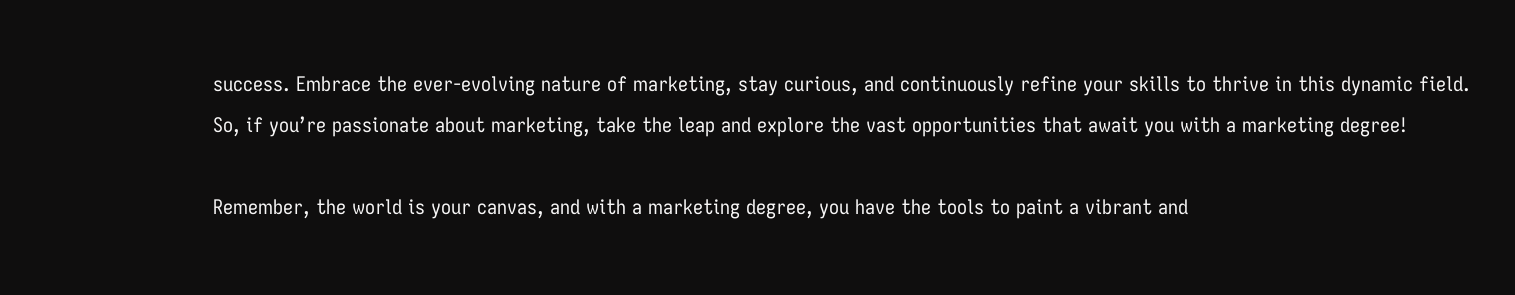success. Embrace the ever-evolving nature of marketing, stay curious, and continuously refine your skills to thrive in this dynamic field. So, if you’re passionate about marketing, take the leap and explore the vast opportunities that await you with a marketing degree!

Remember, the world is your canvas, and with a marketing degree, you have the tools to paint a vibrant and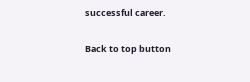successful career.

Back to top button